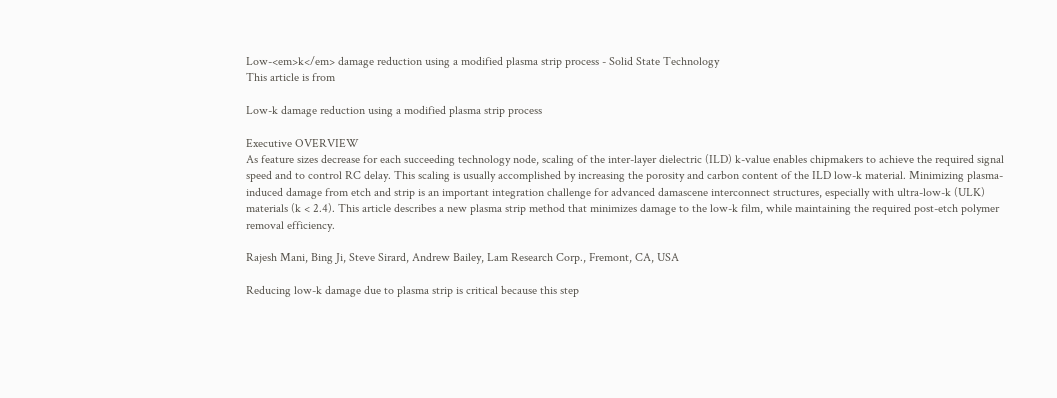Low-<em>k</em> damage reduction using a modified plasma strip process - Solid State Technology
This article is from

Low-k damage reduction using a modified plasma strip process

Executive OVERVIEW
As feature sizes decrease for each succeeding technology node, scaling of the inter-layer dielectric (ILD) k-value enables chipmakers to achieve the required signal speed and to control RC delay. This scaling is usually accomplished by increasing the porosity and carbon content of the ILD low-k material. Minimizing plasma-induced damage from etch and strip is an important integration challenge for advanced damascene interconnect structures, especially with ultra-low-k (ULK) materials (k < 2.4). This article describes a new plasma strip method that minimizes damage to the low-k film, while maintaining the required post-etch polymer removal efficiency.

Rajesh Mani, Bing Ji, Steve Sirard, Andrew Bailey, Lam Research Corp., Fremont, CA, USA

Reducing low-k damage due to plasma strip is critical because this step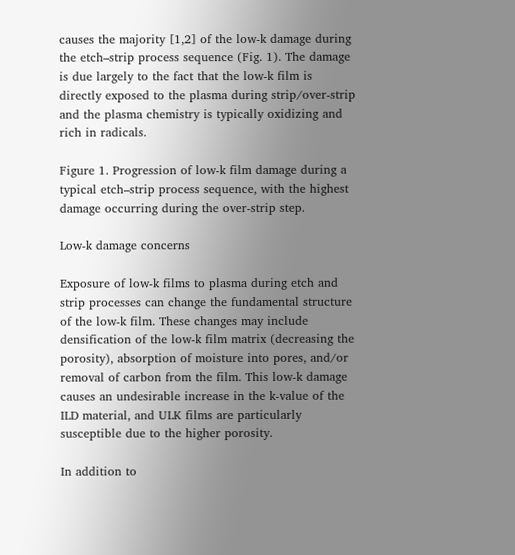causes the majority [1,2] of the low-k damage during the etch–strip process sequence (Fig. 1). The damage is due largely to the fact that the low-k film is directly exposed to the plasma during strip/over-strip and the plasma chemistry is typically oxidizing and rich in radicals.

Figure 1. Progression of low-k film damage during a typical etch–strip process sequence, with the highest damage occurring during the over-strip step.

Low-k damage concerns

Exposure of low-k films to plasma during etch and strip processes can change the fundamental structure of the low-k film. These changes may include densification of the low-k film matrix (decreasing the porosity), absorption of moisture into pores, and/or removal of carbon from the film. This low-k damage causes an undesirable increase in the k-value of the ILD material, and ULK films are particularly susceptible due to the higher porosity.

In addition to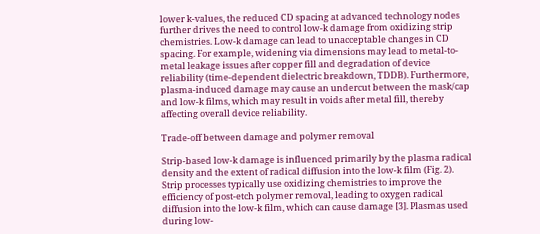lower k-values, the reduced CD spacing at advanced technology nodes further drives the need to control low-k damage from oxidizing strip chemistries. Low-k damage can lead to unacceptable changes in CD spacing. For example, widening via dimensions may lead to metal-to-metal leakage issues after copper fill and degradation of device reliability (time-dependent dielectric breakdown, TDDB). Furthermore, plasma-induced damage may cause an undercut between the mask/cap and low-k films, which may result in voids after metal fill, thereby affecting overall device reliability.

Trade-off between damage and polymer removal

Strip-based low-k damage is influenced primarily by the plasma radical density and the extent of radical diffusion into the low-k film (Fig. 2). Strip processes typically use oxidizing chemistries to improve the efficiency of post-etch polymer removal, leading to oxygen radical diffusion into the low-k film, which can cause damage [3]. Plasmas used during low-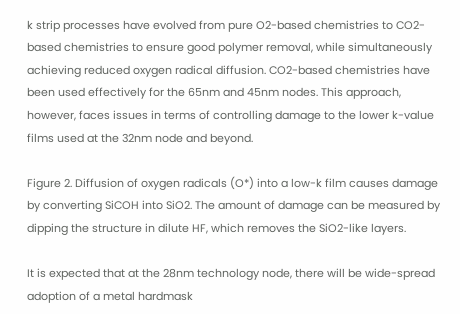k strip processes have evolved from pure O2-based chemistries to CO2-based chemistries to ensure good polymer removal, while simultaneously achieving reduced oxygen radical diffusion. CO2-based chemistries have been used effectively for the 65nm and 45nm nodes. This approach, however, faces issues in terms of controlling damage to the lower k-value films used at the 32nm node and beyond.

Figure 2. Diffusion of oxygen radicals (O*) into a low-k film causes damage by converting SiCOH into SiO2. The amount of damage can be measured by dipping the structure in dilute HF, which removes the SiO2-like layers.

It is expected that at the 28nm technology node, there will be wide-spread adoption of a metal hardmask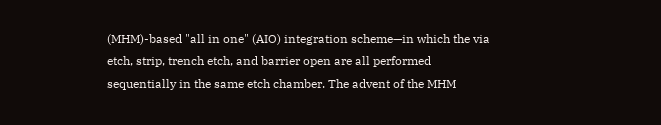(MHM)-based "all in one" (AIO) integration scheme—in which the via etch, strip, trench etch, and barrier open are all performed sequentially in the same etch chamber. The advent of the MHM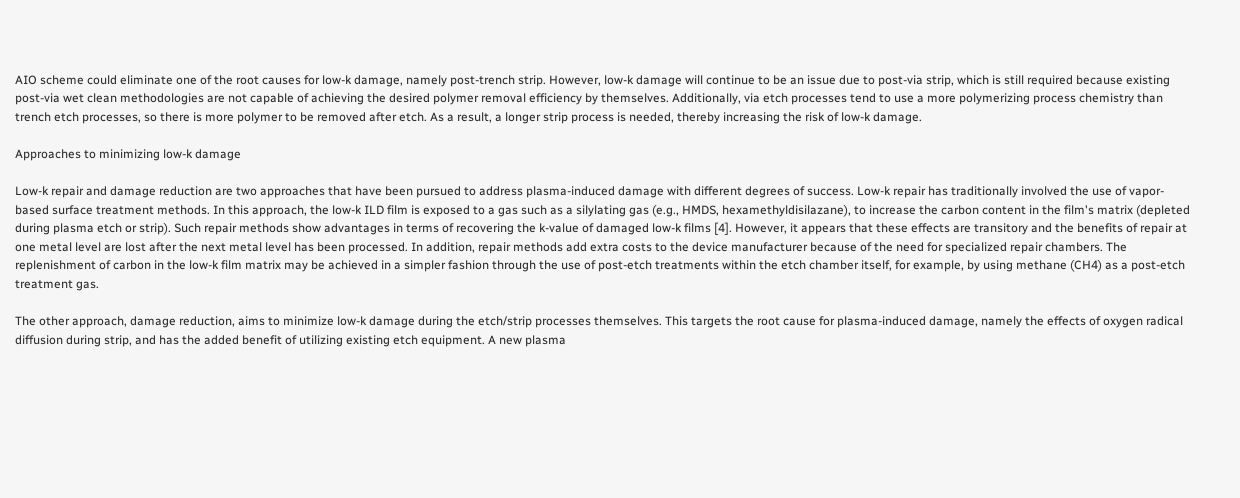AIO scheme could eliminate one of the root causes for low-k damage, namely post-trench strip. However, low-k damage will continue to be an issue due to post-via strip, which is still required because existing post-via wet clean methodologies are not capable of achieving the desired polymer removal efficiency by themselves. Additionally, via etch processes tend to use a more polymerizing process chemistry than trench etch processes, so there is more polymer to be removed after etch. As a result, a longer strip process is needed, thereby increasing the risk of low-k damage.

Approaches to minimizing low-k damage

Low-k repair and damage reduction are two approaches that have been pursued to address plasma-induced damage with different degrees of success. Low-k repair has traditionally involved the use of vapor-based surface treatment methods. In this approach, the low-k ILD film is exposed to a gas such as a silylating gas (e.g., HMDS, hexamethyldisilazane), to increase the carbon content in the film's matrix (depleted during plasma etch or strip). Such repair methods show advantages in terms of recovering the k-value of damaged low-k films [4]. However, it appears that these effects are transitory and the benefits of repair at one metal level are lost after the next metal level has been processed. In addition, repair methods add extra costs to the device manufacturer because of the need for specialized repair chambers. The replenishment of carbon in the low-k film matrix may be achieved in a simpler fashion through the use of post-etch treatments within the etch chamber itself, for example, by using methane (CH4) as a post-etch treatment gas.

The other approach, damage reduction, aims to minimize low-k damage during the etch/strip processes themselves. This targets the root cause for plasma-induced damage, namely the effects of oxygen radical diffusion during strip, and has the added benefit of utilizing existing etch equipment. A new plasma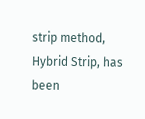strip method, Hybrid Strip, has been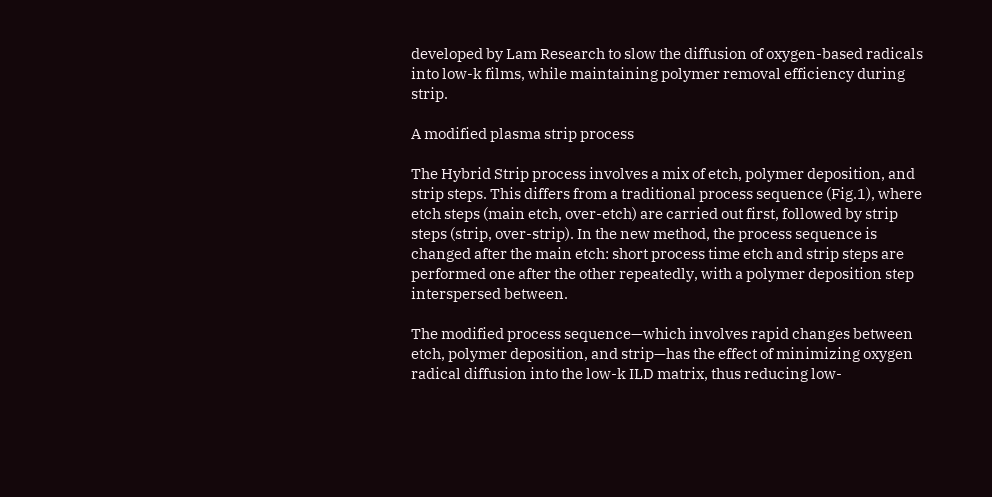developed by Lam Research to slow the diffusion of oxygen-based radicals into low-k films, while maintaining polymer removal efficiency during strip.

A modified plasma strip process

The Hybrid Strip process involves a mix of etch, polymer deposition, and strip steps. This differs from a traditional process sequence (Fig.1), where etch steps (main etch, over-etch) are carried out first, followed by strip steps (strip, over-strip). In the new method, the process sequence is changed after the main etch: short process time etch and strip steps are performed one after the other repeatedly, with a polymer deposition step interspersed between.

The modified process sequence—which involves rapid changes between etch, polymer deposition, and strip—has the effect of minimizing oxygen radical diffusion into the low-k ILD matrix, thus reducing low-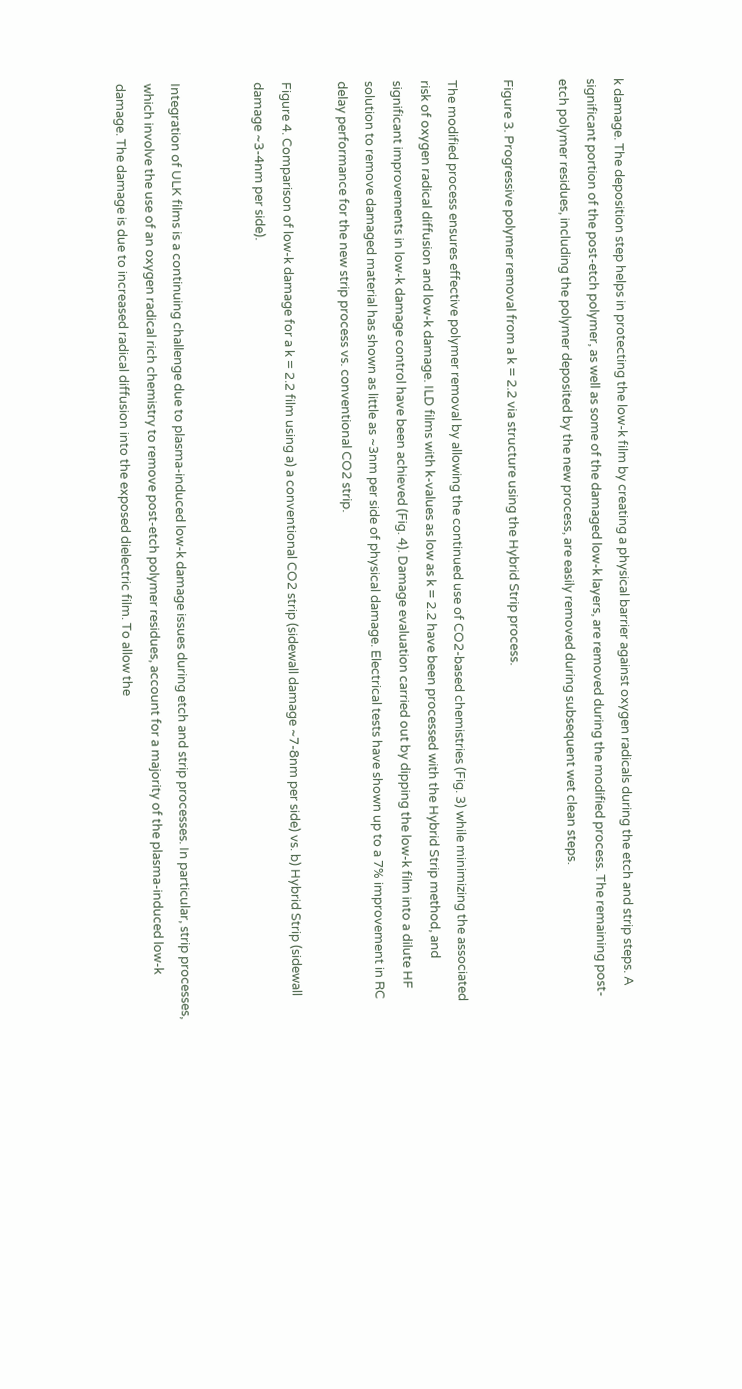k damage. The deposition step helps in protecting the low-k film by creating a physical barrier against oxygen radicals during the etch and strip steps. A significant portion of the post-etch polymer, as well as some of the damaged low-k layers, are removed during the modified process. The remaining post-etch polymer residues, including the polymer deposited by the new process, are easily removed during subsequent wet clean steps.

Figure 3. Progressive polymer removal from a k = 2.2 via structure using the Hybrid Strip process.

The modified process ensures effective polymer removal by allowing the continued use of CO2-based chemistries (Fig. 3) while minimizing the associated risk of oxygen radical diffusion and low-k damage. ILD films with k-values as low as k = 2.2 have been processed with the Hybrid Strip method, and significant improvements in low-k damage control have been achieved (Fig. 4). Damage evaluation carried out by dipping the low-k film into a dilute HF solution to remove damaged material has shown as little as ~3nm per side of physical damage. Electrical tests have shown up to a 7% improvement in RC delay performance for the new strip process vs. conventional CO2 strip.

Figure 4. Comparison of low-k damage for a k = 2.2 film using a) a conventional CO2 strip (sidewall damage ~7-8nm per side) vs. b) Hybrid Strip (sidewall damage ~3-4nm per side).


Integration of ULK films is a continuing challenge due to plasma-induced low-k damage issues during etch and strip processes. In particular, strip processes, which involve the use of an oxygen radical rich chemistry to remove post-etch polymer residues, account for a majority of the plasma-induced low-k damage. The damage is due to increased radical diffusion into the exposed dielectric film. To allow the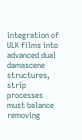integration of ULK films into advanced dual damascene structures, strip processes must balance removing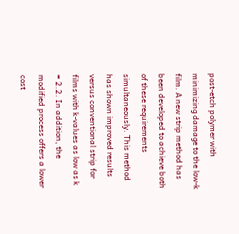post-etch polymer with minimizing damage to the low-k film. A new strip method has been developed to achieve both of these requirements simultaneously. This method has shown improved results versus conventional strip for films with k-values as low as k = 2.2. In addition, the modified process offers a lower cost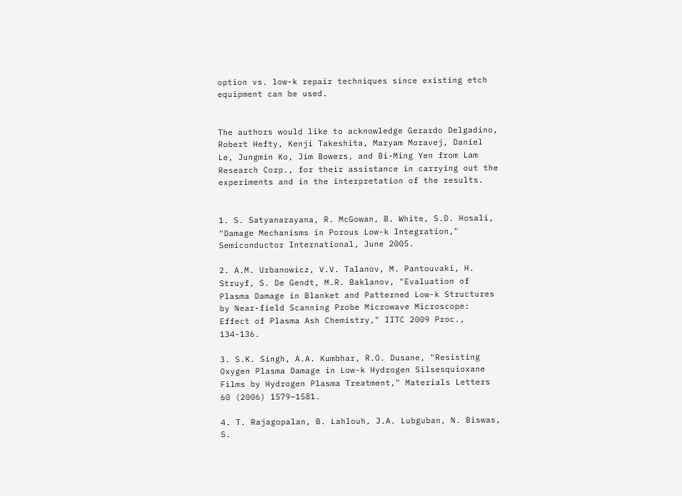option vs. low-k repair techniques since existing etch equipment can be used.


The authors would like to acknowledge Gerardo Delgadino, Robert Hefty, Kenji Takeshita, Maryam Moravej, Daniel Le, Jungmin Ko, Jim Bowers, and Bi-Ming Yen from Lam Research Corp., for their assistance in carrying out the experiments and in the interpretation of the results.


1. S. Satyanarayana, R. McGowan, B. White, S.D. Hosali, "Damage Mechanisms in Porous Low-k Integration," Semiconductor International, June 2005.

2. A.M. Urbanowicz, V.V. Talanov, M. Pantouvaki, H. Struyf, S. De Gendt, M.R. Baklanov, "Evaluation of Plasma Damage in Blanket and Patterned Low-k Structures by Near-field Scanning Probe Microwave Microscope: Effect of Plasma Ash Chemistry," IITC 2009 Proc., 134-136.

3. S.K. Singh, A.A. Kumbhar, R.O. Dusane, "Resisting Oxygen Plasma Damage in Low-k Hydrogen Silsesquioxane Films by Hydrogen Plasma Treatment," Materials Letters 60 (2006) 1579–1581.

4. T. Rajagopalan, B. Lahlouh, J.A. Lubguban, N. Biswas, S.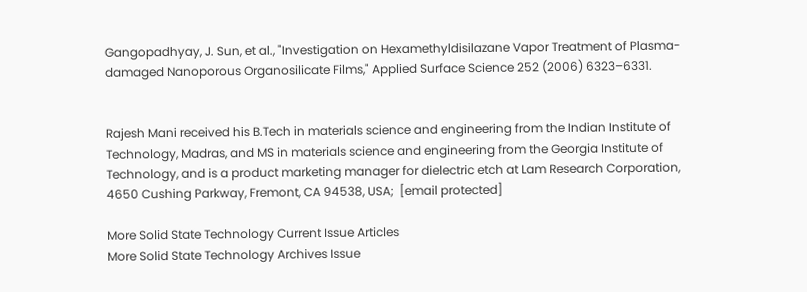Gangopadhyay, J. Sun, et al., "Investigation on Hexamethyldisilazane Vapor Treatment of Plasma-damaged Nanoporous Organosilicate Films," Applied Surface Science 252 (2006) 6323–6331.


Rajesh Mani received his B.Tech in materials science and engineering from the Indian Institute of Technology, Madras, and MS in materials science and engineering from the Georgia Institute of Technology, and is a product marketing manager for dielectric etch at Lam Research Corporation, 4650 Cushing Parkway, Fremont, CA 94538, USA;  [email protected]

More Solid State Technology Current Issue Articles
More Solid State Technology Archives Issue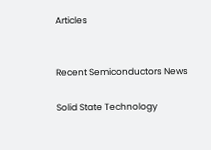Articles


Recent Semiconductors News

Solid State Technology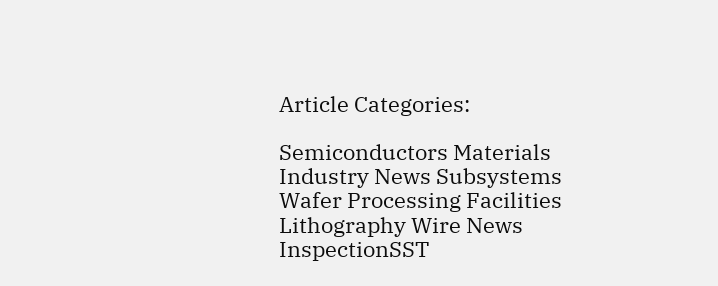Article Categories:

Semiconductors Materials
Industry News Subsystems
Wafer Processing Facilities
Lithography Wire News
InspectionSST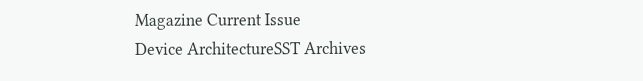Magazine Current Issue
Device ArchitectureSST Archives